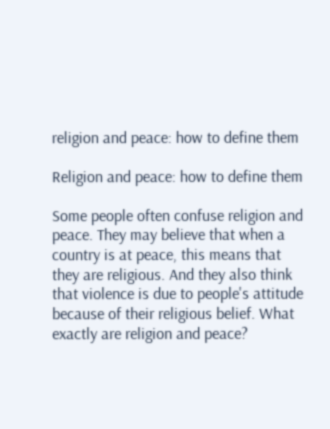religion and peace: how to define them

Religion and peace: how to define them

Some people often confuse religion and peace. They may believe that when a country is at peace, this means that they are religious. And they also think that violence is due to people's attitude because of their religious belief. What exactly are religion and peace?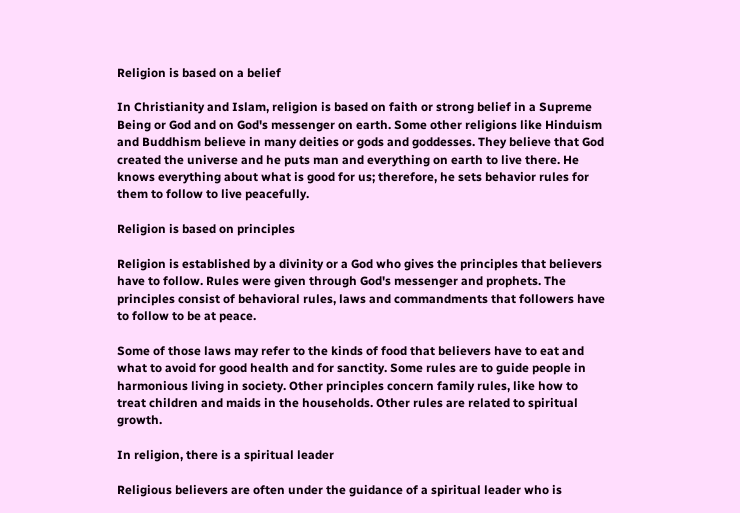Religion is based on a belief

In Christianity and Islam, religion is based on faith or strong belief in a Supreme Being or God and on God's messenger on earth. Some other religions like Hinduism and Buddhism believe in many deities or gods and goddesses. They believe that God created the universe and he puts man and everything on earth to live there. He knows everything about what is good for us; therefore, he sets behavior rules for them to follow to live peacefully.

Religion is based on principles

Religion is established by a divinity or a God who gives the principles that believers have to follow. Rules were given through God's messenger and prophets. The principles consist of behavioral rules, laws and commandments that followers have to follow to be at peace.

Some of those laws may refer to the kinds of food that believers have to eat and what to avoid for good health and for sanctity. Some rules are to guide people in harmonious living in society. Other principles concern family rules, like how to treat children and maids in the households. Other rules are related to spiritual growth.

In religion, there is a spiritual leader

Religious believers are often under the guidance of a spiritual leader who is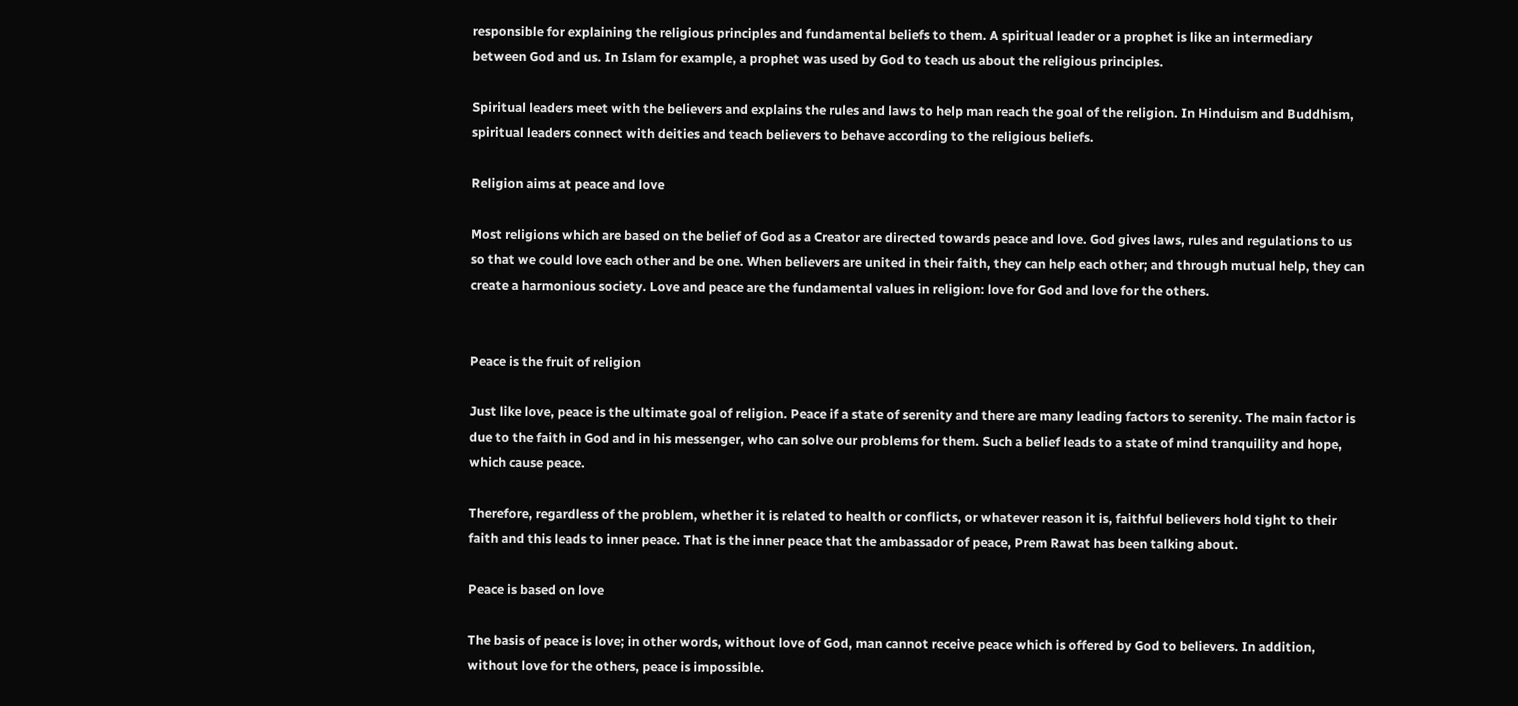responsible for explaining the religious principles and fundamental beliefs to them. A spiritual leader or a prophet is like an intermediary between God and us. In Islam for example, a prophet was used by God to teach us about the religious principles.

Spiritual leaders meet with the believers and explains the rules and laws to help man reach the goal of the religion. In Hinduism and Buddhism, spiritual leaders connect with deities and teach believers to behave according to the religious beliefs.

Religion aims at peace and love

Most religions which are based on the belief of God as a Creator are directed towards peace and love. God gives laws, rules and regulations to us so that we could love each other and be one. When believers are united in their faith, they can help each other; and through mutual help, they can create a harmonious society. Love and peace are the fundamental values in religion: love for God and love for the others.


Peace is the fruit of religion

Just like love, peace is the ultimate goal of religion. Peace if a state of serenity and there are many leading factors to serenity. The main factor is due to the faith in God and in his messenger, who can solve our problems for them. Such a belief leads to a state of mind tranquility and hope, which cause peace.

Therefore, regardless of the problem, whether it is related to health or conflicts, or whatever reason it is, faithful believers hold tight to their faith and this leads to inner peace. That is the inner peace that the ambassador of peace, Prem Rawat has been talking about.

Peace is based on love

The basis of peace is love; in other words, without love of God, man cannot receive peace which is offered by God to believers. In addition, without love for the others, peace is impossible.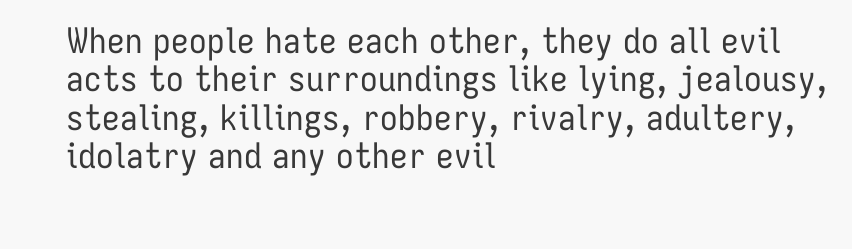When people hate each other, they do all evil acts to their surroundings like lying, jealousy, stealing, killings, robbery, rivalry, adultery, idolatry and any other evil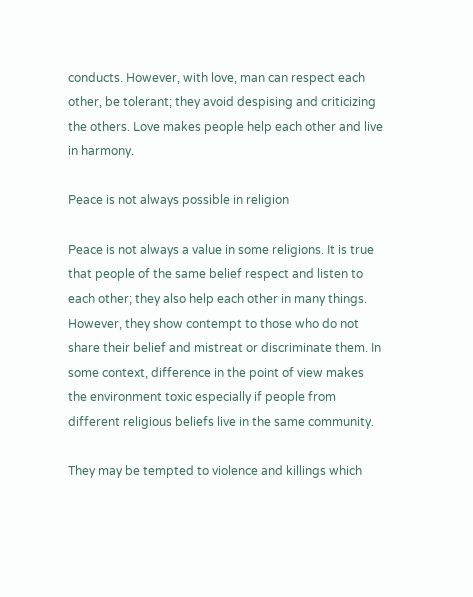conducts. However, with love, man can respect each other, be tolerant; they avoid despising and criticizing the others. Love makes people help each other and live in harmony.

Peace is not always possible in religion

Peace is not always a value in some religions. It is true that people of the same belief respect and listen to each other; they also help each other in many things. However, they show contempt to those who do not share their belief and mistreat or discriminate them. In some context, difference in the point of view makes the environment toxic especially if people from different religious beliefs live in the same community.

They may be tempted to violence and killings which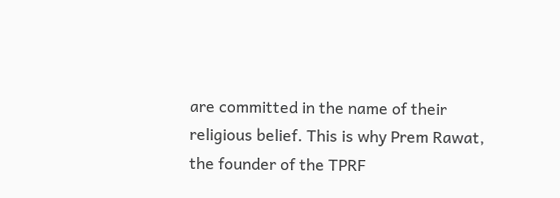are committed in the name of their religious belief. This is why Prem Rawat, the founder of the TPRF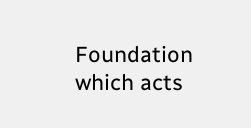Foundation which acts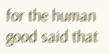for the human good said that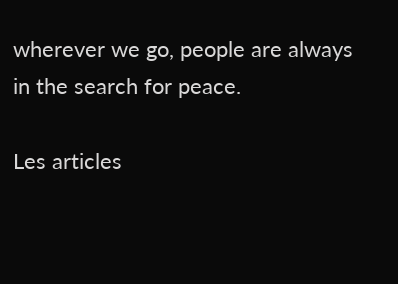wherever we go, people are always in the search for peace.

Les articles